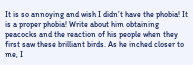It is so annoying and wish I didn’t have the phobia! It is a proper phobia! Write about him obtaining peacocks and the reaction of his people when they first saw these brilliant birds. As he inched closer to me, I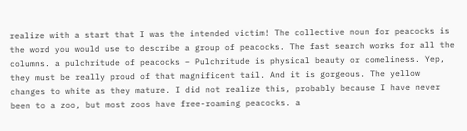realize with a start that I was the intended victim! The collective noun for peacocks is the word you would use to describe a group of peacocks. The fast search works for all the columns. a pulchritude of peacocks – Pulchritude is physical beauty or comeliness. Yep, they must be really proud of that magnificent tail. And it is gorgeous. The yellow changes to white as they mature. I did not realize this, probably because I have never been to a zoo, but most zoos have free-roaming peacocks. a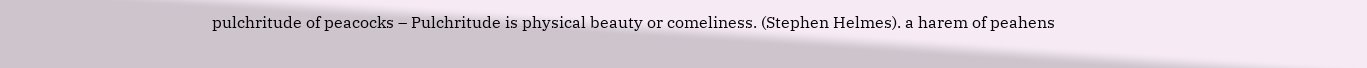pulchritude of peacocks – Pulchritude is physical beauty or comeliness. (Stephen Helmes). a harem of peahens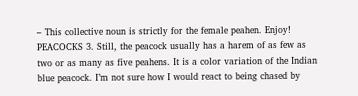– This collective noun is strictly for the female peahen. Enjoy! PEACOCKS 3. Still, the peacock usually has a harem of as few as two or as many as five peahens. It is a color variation of the Indian blue peacock. I’m not sure how I would react to being chased by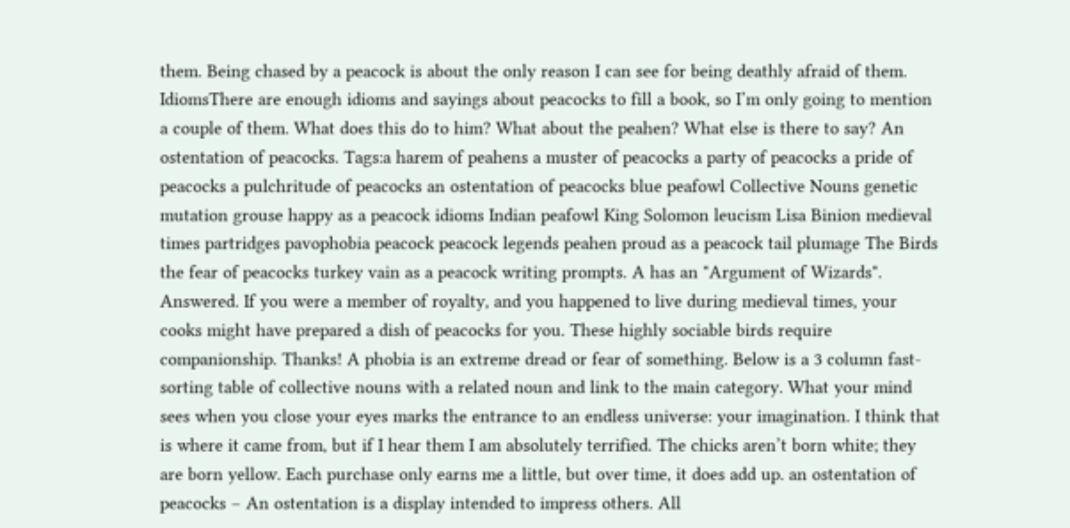them. Being chased by a peacock is about the only reason I can see for being deathly afraid of them. IdiomsThere are enough idioms and sayings about peacocks to fill a book, so I’m only going to mention a couple of them. What does this do to him? What about the peahen? What else is there to say? An ostentation of peacocks. Tags:a harem of peahens a muster of peacocks a party of peacocks a pride of peacocks a pulchritude of peacocks an ostentation of peacocks blue peafowl Collective Nouns genetic mutation grouse happy as a peacock idioms Indian peafowl King Solomon leucism Lisa Binion medieval times partridges pavophobia peacock peacock legends peahen proud as a peacock tail plumage The Birds the fear of peacocks turkey vain as a peacock writing prompts. A has an "Argument of Wizards". Answered. If you were a member of royalty, and you happened to live during medieval times, your cooks might have prepared a dish of peacocks for you. These highly sociable birds require companionship. Thanks! A phobia is an extreme dread or fear of something. Below is a 3 column fast-sorting table of collective nouns with a related noun and link to the main category. What your mind sees when you close your eyes marks the entrance to an endless universe: your imagination. I think that is where it came from, but if I hear them I am absolutely terrified. The chicks aren’t born white; they are born yellow. Each purchase only earns me a little, but over time, it does add up. an ostentation of peacocks – An ostentation is a display intended to impress others. All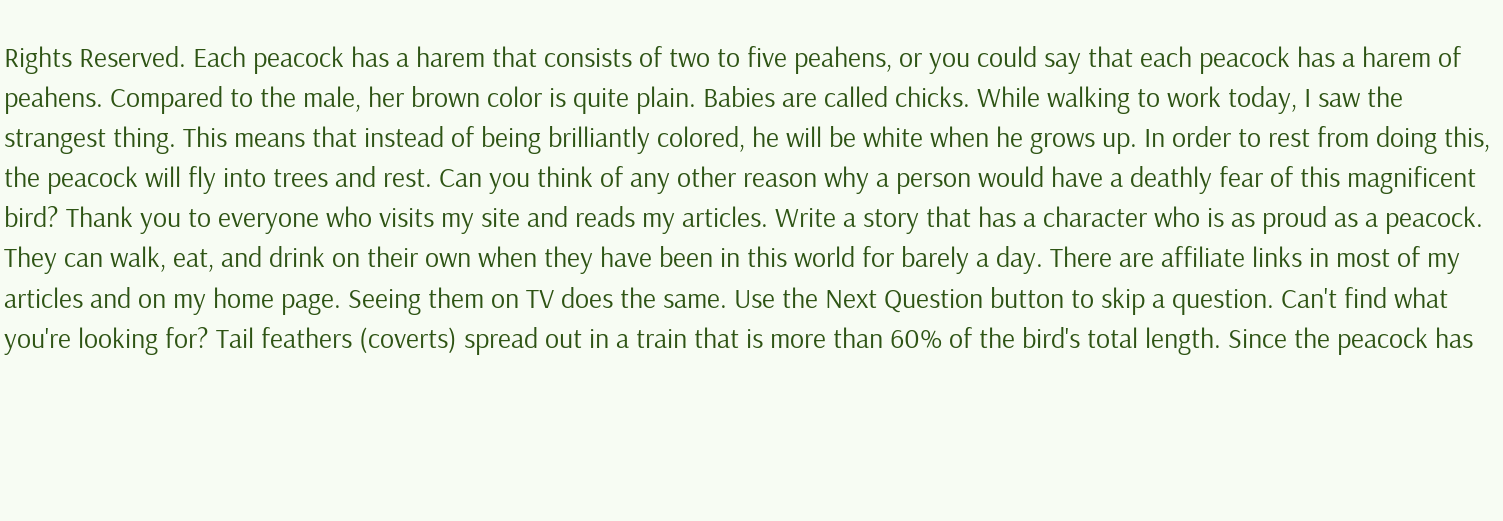Rights Reserved. Each peacock has a harem that consists of two to five peahens, or you could say that each peacock has a harem of peahens. Compared to the male, her brown color is quite plain. Babies are called chicks. While walking to work today, I saw the strangest thing. This means that instead of being brilliantly colored, he will be white when he grows up. In order to rest from doing this, the peacock will fly into trees and rest. Can you think of any other reason why a person would have a deathly fear of this magnificent bird? Thank you to everyone who visits my site and reads my articles. Write a story that has a character who is as proud as a peacock. They can walk, eat, and drink on their own when they have been in this world for barely a day. There are affiliate links in most of my articles and on my home page. Seeing them on TV does the same. Use the Next Question button to skip a question. Can't find what you're looking for? Tail feathers (coverts) spread out in a train that is more than 60% of the bird's total length. Since the peacock has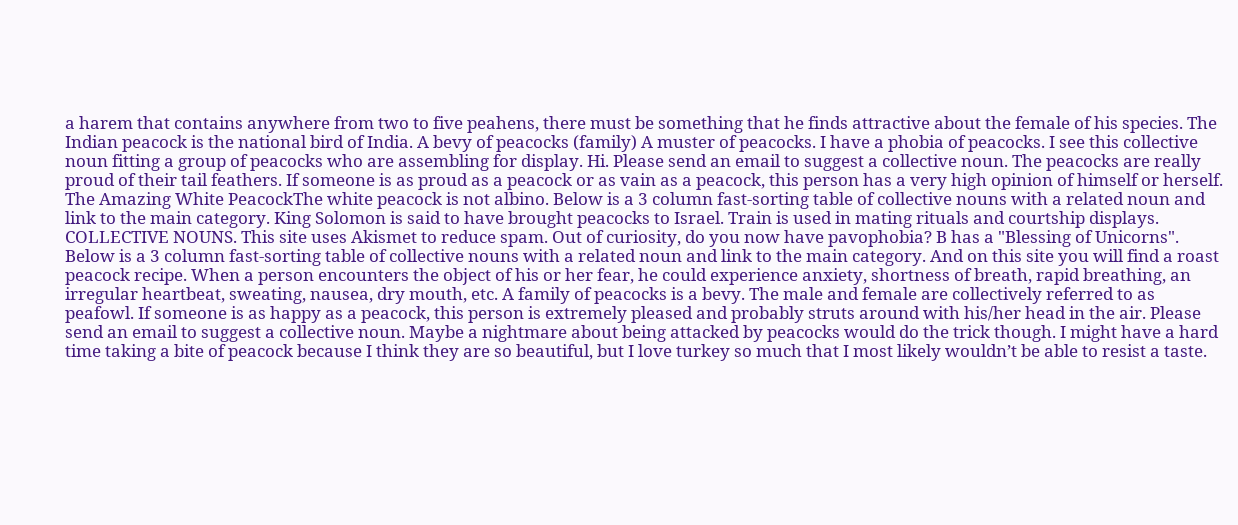a harem that contains anywhere from two to five peahens, there must be something that he finds attractive about the female of his species. The Indian peacock is the national bird of India. A bevy of peacocks (family) A muster of peacocks. I have a phobia of peacocks. I see this collective noun fitting a group of peacocks who are assembling for display. Hi. Please send an email to suggest a collective noun. The peacocks are really proud of their tail feathers. If someone is as proud as a peacock or as vain as a peacock, this person has a very high opinion of himself or herself. The Amazing White PeacockThe white peacock is not albino. Below is a 3 column fast-sorting table of collective nouns with a related noun and link to the main category. King Solomon is said to have brought peacocks to Israel. Train is used in mating rituals and courtship displays. COLLECTIVE NOUNS. This site uses Akismet to reduce spam. Out of curiosity, do you now have pavophobia? B has a "Blessing of Unicorns". Below is a 3 column fast-sorting table of collective nouns with a related noun and link to the main category. And on this site you will find a roast peacock recipe. When a person encounters the object of his or her fear, he could experience anxiety, shortness of breath, rapid breathing, an irregular heartbeat, sweating, nausea, dry mouth, etc. A family of peacocks is a bevy. The male and female are collectively referred to as peafowl. If someone is as happy as a peacock, this person is extremely pleased and probably struts around with his/her head in the air. Please send an email to suggest a collective noun. Maybe a nightmare about being attacked by peacocks would do the trick though. I might have a hard time taking a bite of peacock because I think they are so beautiful, but I love turkey so much that I most likely wouldn’t be able to resist a taste.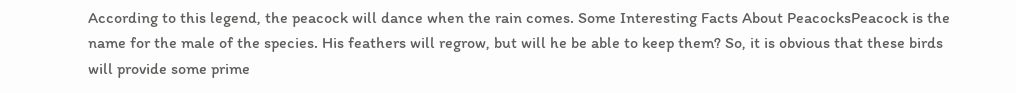According to this legend, the peacock will dance when the rain comes. Some Interesting Facts About PeacocksPeacock is the name for the male of the species. His feathers will regrow, but will he be able to keep them? So, it is obvious that these birds will provide some prime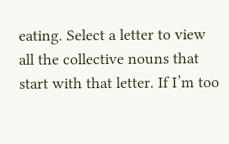eating. Select a letter to view all the collective nouns that start with that letter. If I’m too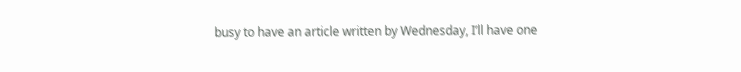busy to have an article written by Wednesday, I’ll have one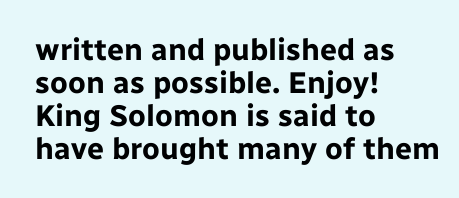written and published as soon as possible. Enjoy! King Solomon is said to have brought many of them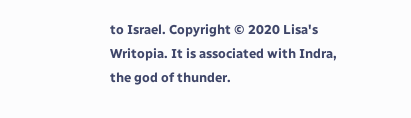to Israel. Copyright © 2020 Lisa's Writopia. It is associated with Indra, the god of thunder.